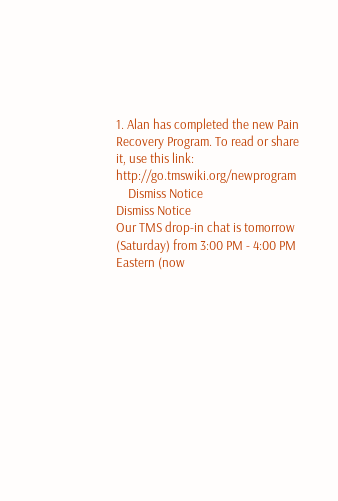1. Alan has completed the new Pain Recovery Program. To read or share it, use this link: http://go.tmswiki.org/newprogram
    Dismiss Notice
Dismiss Notice
Our TMS drop-in chat is tomorrow (Saturday) from 3:00 PM - 4:00 PM Eastern (now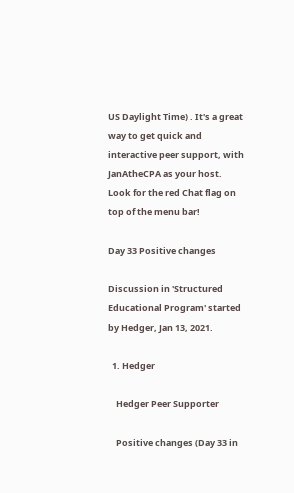US Daylight Time) . It's a great way to get quick and interactive peer support, with JanAtheCPA as your host. Look for the red Chat flag on top of the menu bar!

Day 33 Positive changes

Discussion in 'Structured Educational Program' started by Hedger, Jan 13, 2021.

  1. Hedger

    Hedger Peer Supporter

    Positive changes (Day 33 in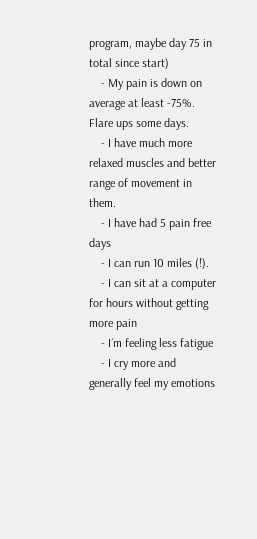program, maybe day 75 in total since start)
    - My pain is down on average at least -75%. Flare ups some days.
    - I have much more relaxed muscles and better range of movement in them.
    - I have had 5 pain free days
    - I can run 10 miles (!).
    - I can sit at a computer for hours without getting more pain
    - I´m feeling less fatigue
    - I cry more and generally feel my emotions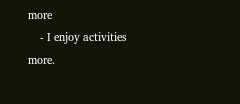more
    - I enjoy activities more.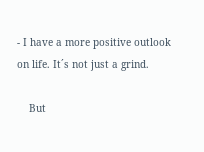- I have a more positive outlook on life. It´s not just a grind.

    But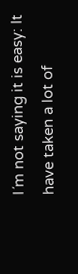I´m not saying it is easy: It have taken a lot of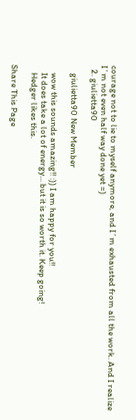courage not to lie to myself anymore, and I´m exhausted from all the work. And I realize I´m not even half way done yet =)
  2. giulietta90

    giulietta90 New Member

    wow this sounds amazing!! :)) I am happy for you!!
    It does take a lot of energy... but it is so worth it. Keep going!
    Hedger likes this.

Share This Page